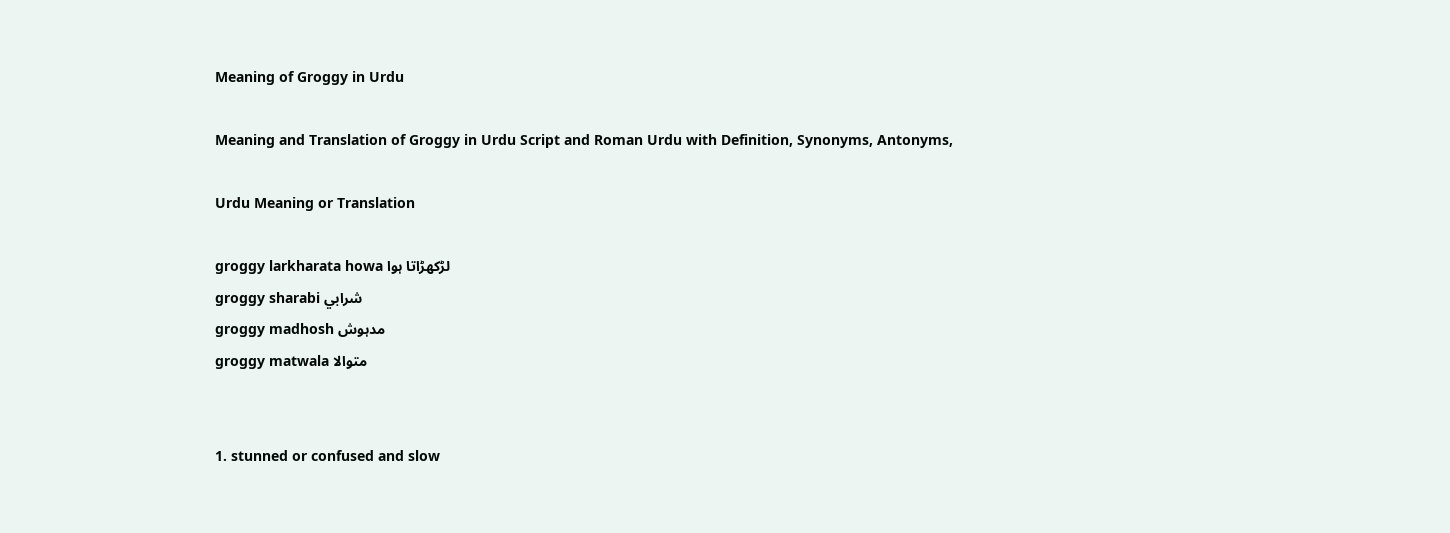Meaning of Groggy in Urdu

Meaning and Translation of Groggy in Urdu Script and Roman Urdu with Definition, Synonyms, Antonyms,

Urdu Meaning or Translation

groggy larkharata howa لڑکھڑاتا ہوا
groggy sharabi شرابي
groggy madhosh مدہوش
groggy matwala متوالا


1. stunned or confused and slow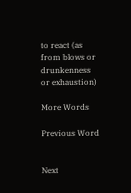to react (as from blows or drunkenness or exhaustion)

More Words

Previous Word


Next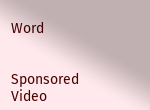Word


Sponsored Video